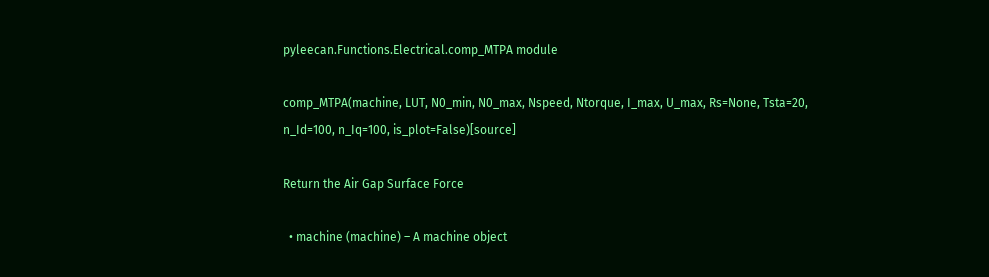pyleecan.Functions.Electrical.comp_MTPA module

comp_MTPA(machine, LUT, N0_min, N0_max, Nspeed, Ntorque, I_max, U_max, Rs=None, Tsta=20, n_Id=100, n_Iq=100, is_plot=False)[source]

Return the Air Gap Surface Force

  • machine (machine) – A machine object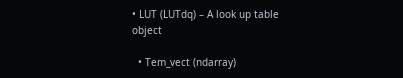• LUT (LUTdq) – A look up table object

  • Tem_vect (ndarray)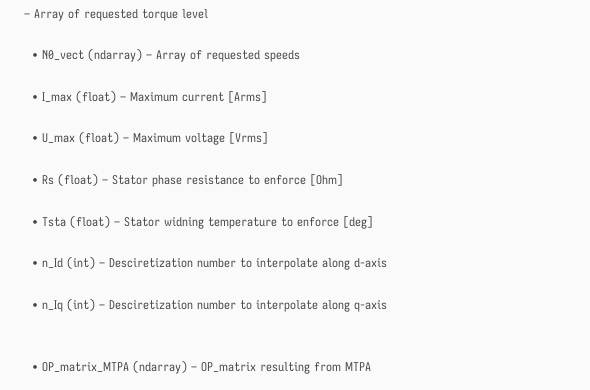– Array of requested torque level

  • N0_vect (ndarray) – Array of requested speeds

  • I_max (float) – Maximum current [Arms]

  • U_max (float) – Maximum voltage [Vrms]

  • Rs (float) – Stator phase resistance to enforce [Ohm]

  • Tsta (float) – Stator widning temperature to enforce [deg]

  • n_Id (int) – Desciretization number to interpolate along d-axis

  • n_Iq (int) – Desciretization number to interpolate along q-axis


  • OP_matrix_MTPA (ndarray) – OP_matrix resulting from MTPA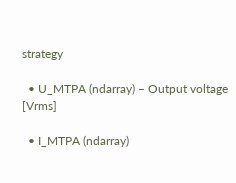strategy

  • U_MTPA (ndarray) – Output voltage [Vrms]

  • I_MTPA (ndarray)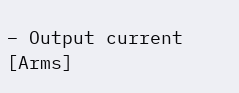– Output current [Arms]